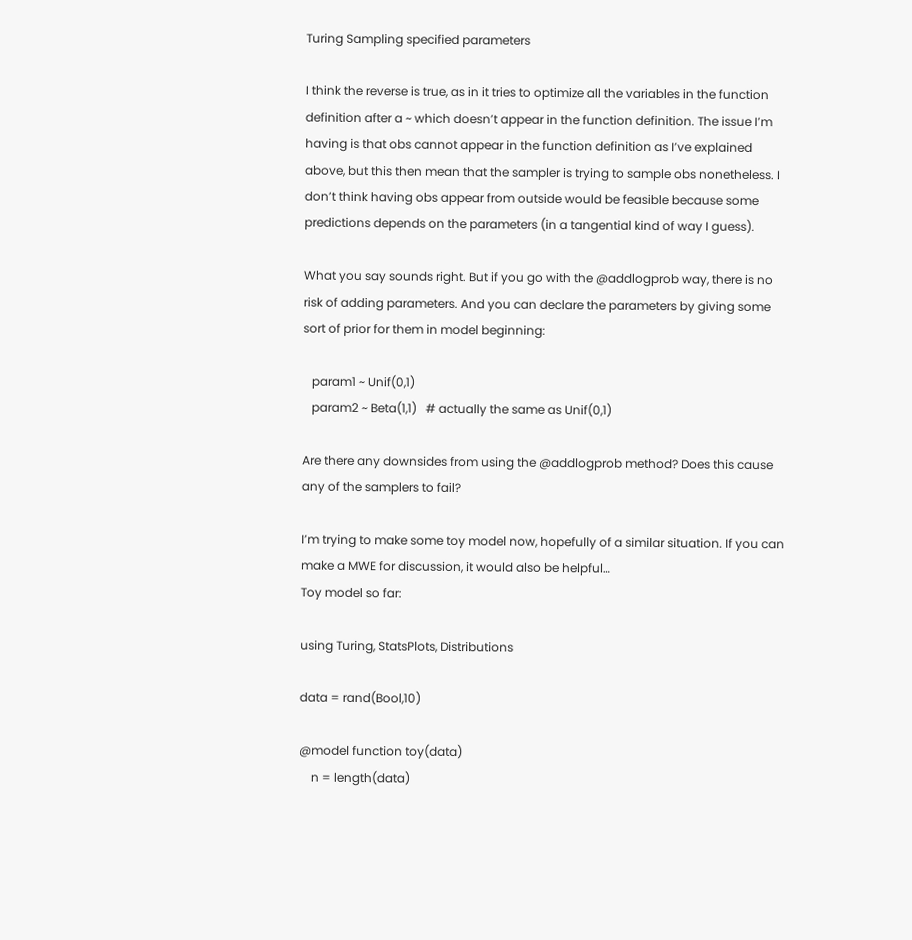Turing Sampling specified parameters

I think the reverse is true, as in it tries to optimize all the variables in the function definition after a ~ which doesn’t appear in the function definition. The issue I’m having is that obs cannot appear in the function definition as I’ve explained above, but this then mean that the sampler is trying to sample obs nonetheless. I don’t think having obs appear from outside would be feasible because some predictions depends on the parameters (in a tangential kind of way I guess).

What you say sounds right. But if you go with the @addlogprob way, there is no risk of adding parameters. And you can declare the parameters by giving some sort of prior for them in model beginning:

   param1 ~ Unif(0,1)
   param2 ~ Beta(1,1)   # actually the same as Unif(0,1)

Are there any downsides from using the @addlogprob method? Does this cause any of the samplers to fail?

I’m trying to make some toy model now, hopefully of a similar situation. If you can make a MWE for discussion, it would also be helpful…
Toy model so far:

using Turing, StatsPlots, Distributions

data = rand(Bool,10)

@model function toy(data)
    n = length(data)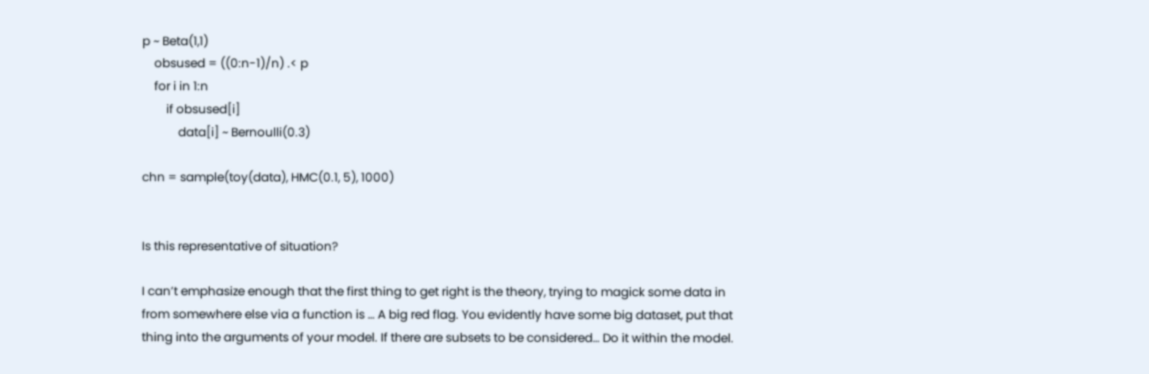p ~ Beta(1,1)
    obsused = ((0:n-1)/n) .< p
    for i in 1:n
        if obsused[i]
            data[i] ~ Bernoulli(0.3)

chn = sample(toy(data), HMC(0.1, 5), 1000)


Is this representative of situation?

I can’t emphasize enough that the first thing to get right is the theory, trying to magick some data in from somewhere else via a function is … A big red flag. You evidently have some big dataset, put that thing into the arguments of your model. If there are subsets to be considered… Do it within the model.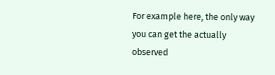For example here, the only way you can get the actually observed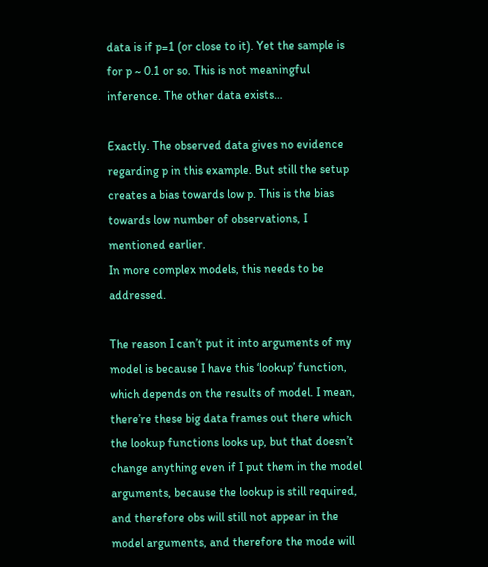data is if p=1 (or close to it). Yet the sample is for p ~ 0.1 or so. This is not meaningful inference. The other data exists…

Exactly. The observed data gives no evidence regarding p in this example. But still the setup creates a bias towards low p. This is the bias towards low number of observations, I mentioned earlier.
In more complex models, this needs to be addressed.

The reason I can’t put it into arguments of my model is because I have this ‘lookup’ function, which depends on the results of model. I mean, there’re these big data frames out there which the lookup functions looks up, but that doesn’t change anything even if I put them in the model arguments, because the lookup is still required, and therefore obs will still not appear in the model arguments, and therefore the mode will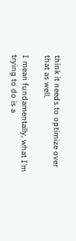think it needs to optimize over that as well.

I mean fundamentally, what I’m trying to do is a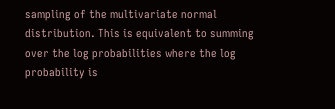sampling of the multivariate normal distribution. This is equivalent to summing over the log probabilities where the log probability is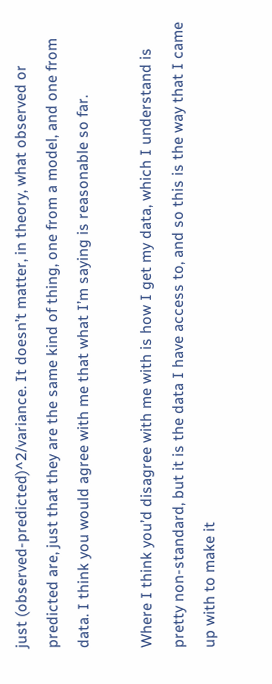just (observed-predicted)^2/variance. It doesn’t matter, in theory, what observed or predicted are, just that they are the same kind of thing, one from a model, and one from data. I think you would agree with me that what I’m saying is reasonable so far.

Where I think you’d disagree with me with is how I get my data, which I understand is pretty non-standard, but it is the data I have access to, and so this is the way that I came up with to make it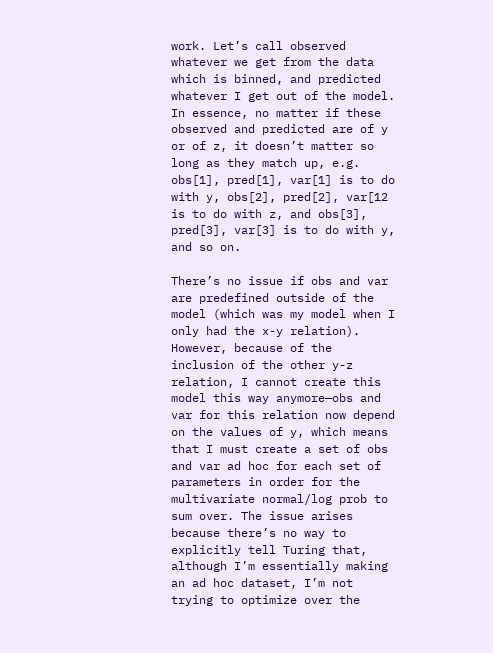work. Let’s call observed whatever we get from the data which is binned, and predicted whatever I get out of the model. In essence, no matter if these observed and predicted are of y or of z, it doesn’t matter so long as they match up, e.g. obs[1], pred[1], var[1] is to do with y, obs[2], pred[2], var[12 is to do with z, and obs[3], pred[3], var[3] is to do with y, and so on.

There’s no issue if obs and var are predefined outside of the model (which was my model when I only had the x-y relation). However, because of the inclusion of the other y-z relation, I cannot create this model this way anymore—obs and var for this relation now depend on the values of y, which means that I must create a set of obs and var ad hoc for each set of parameters in order for the multivariate normal/log prob to sum over. The issue arises because there’s no way to explicitly tell Turing that, although I’m essentially making an ad hoc dataset, I’m not trying to optimize over the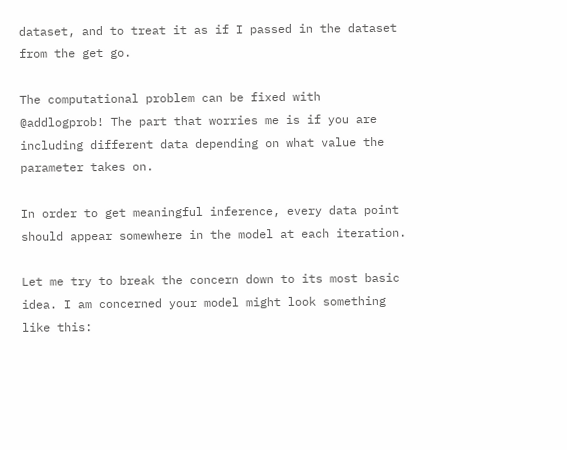dataset, and to treat it as if I passed in the dataset from the get go.

The computational problem can be fixed with @addlogprob! The part that worries me is if you are including different data depending on what value the parameter takes on.

In order to get meaningful inference, every data point should appear somewhere in the model at each iteration.

Let me try to break the concern down to its most basic idea. I am concerned your model might look something like this: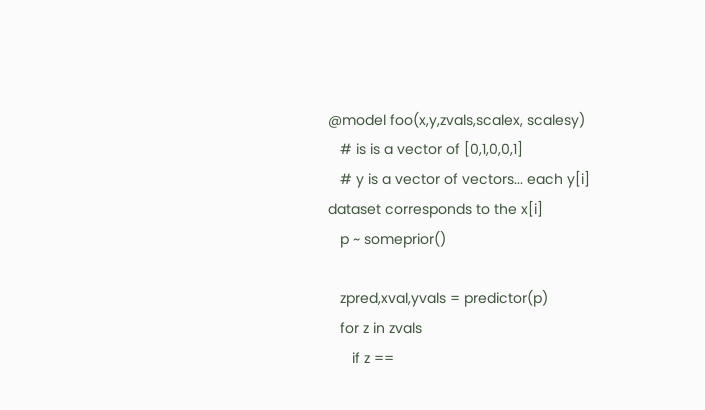@model foo(x,y,zvals,scalex, scalesy)
   # is is a vector of [0,1,0,0,1]
   # y is a vector of vectors... each y[i] dataset corresponds to the x[i]
   p ~ someprior()

   zpred,xval,yvals = predictor(p)
   for z in zvals
      if z ==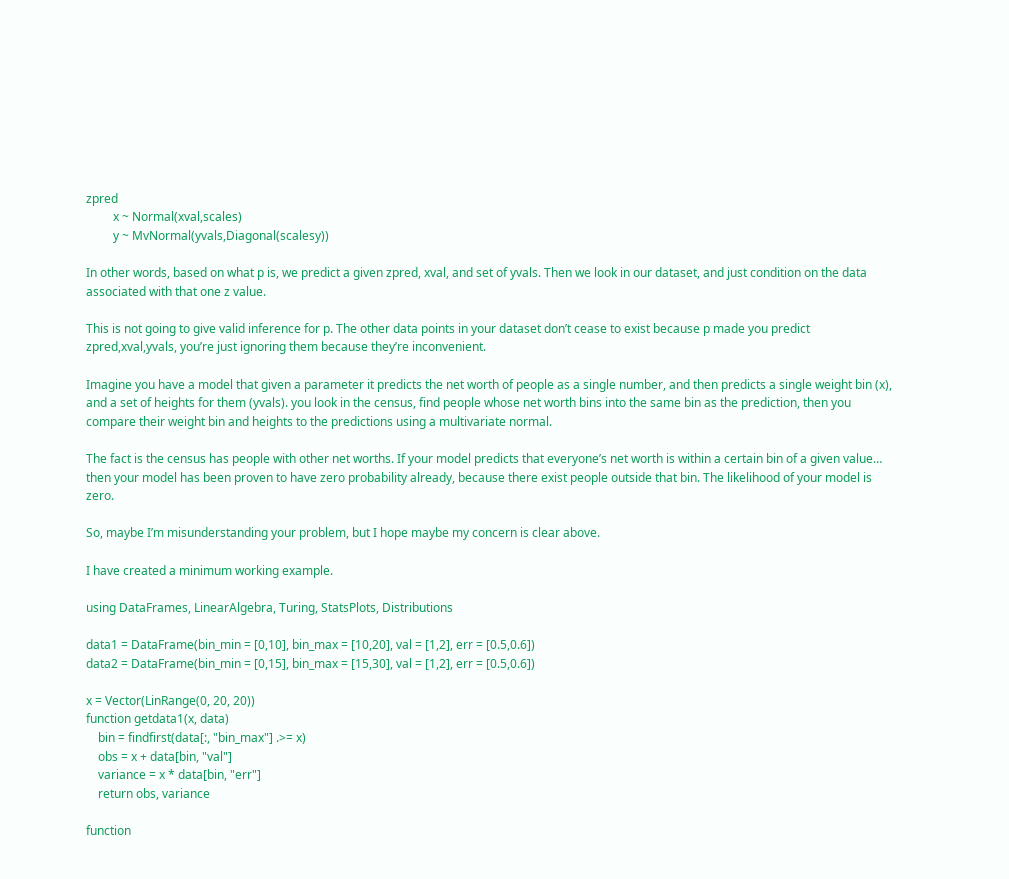zpred
         x ~ Normal(xval,scales)
         y ~ MvNormal(yvals,Diagonal(scalesy))

In other words, based on what p is, we predict a given zpred, xval, and set of yvals. Then we look in our dataset, and just condition on the data associated with that one z value.

This is not going to give valid inference for p. The other data points in your dataset don’t cease to exist because p made you predict zpred,xval,yvals, you’re just ignoring them because they’re inconvenient.

Imagine you have a model that given a parameter it predicts the net worth of people as a single number, and then predicts a single weight bin (x), and a set of heights for them (yvals). you look in the census, find people whose net worth bins into the same bin as the prediction, then you compare their weight bin and heights to the predictions using a multivariate normal.

The fact is the census has people with other net worths. If your model predicts that everyone’s net worth is within a certain bin of a given value… then your model has been proven to have zero probability already, because there exist people outside that bin. The likelihood of your model is zero.

So, maybe I’m misunderstanding your problem, but I hope maybe my concern is clear above.

I have created a minimum working example.

using DataFrames, LinearAlgebra, Turing, StatsPlots, Distributions

data1 = DataFrame(bin_min = [0,10], bin_max = [10,20], val = [1,2], err = [0.5,0.6])
data2 = DataFrame(bin_min = [0,15], bin_max = [15,30], val = [1,2], err = [0.5,0.6])

x = Vector(LinRange(0, 20, 20))
function getdata1(x, data)
    bin = findfirst(data[:, "bin_max"] .>= x)
    obs = x + data[bin, "val"]
    variance = x * data[bin, "err"]
    return obs, variance

function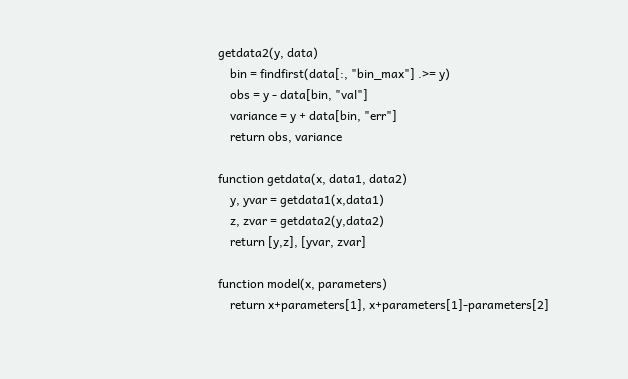getdata2(y, data)
    bin = findfirst(data[:, "bin_max"] .>= y)
    obs = y - data[bin, "val"]
    variance = y + data[bin, "err"]
    return obs, variance

function getdata(x, data1, data2)
    y, yvar = getdata1(x,data1)
    z, zvar = getdata2(y,data2)
    return [y,z], [yvar, zvar]

function model(x, parameters)
    return x+parameters[1], x+parameters[1]-parameters[2]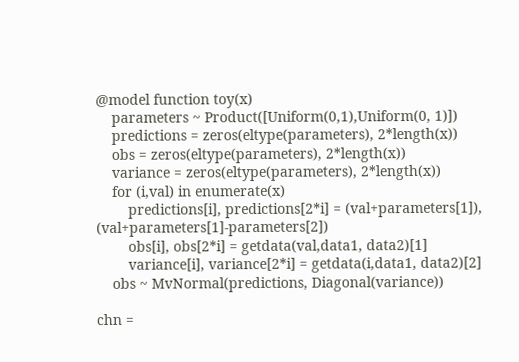@model function toy(x)
    parameters ~ Product([Uniform(0,1),Uniform(0, 1)])
    predictions = zeros(eltype(parameters), 2*length(x))
    obs = zeros(eltype(parameters), 2*length(x))
    variance = zeros(eltype(parameters), 2*length(x))
    for (i,val) in enumerate(x)
        predictions[i], predictions[2*i] = (val+parameters[1]), (val+parameters[1]-parameters[2])
        obs[i], obs[2*i] = getdata(val,data1, data2)[1]
        variance[i], variance[2*i] = getdata(i,data1, data2)[2]
    obs ~ MvNormal(predictions, Diagonal(variance))

chn =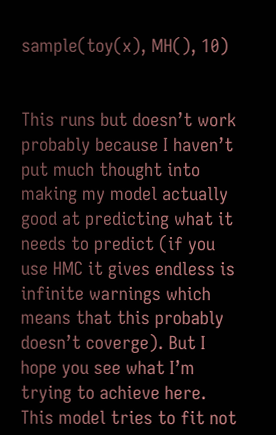sample(toy(x), MH(), 10)


This runs but doesn’t work probably because I haven’t put much thought into making my model actually good at predicting what it needs to predict (if you use HMC it gives endless is infinite warnings which means that this probably doesn’t coverge). But I hope you see what I’m trying to achieve here. This model tries to fit not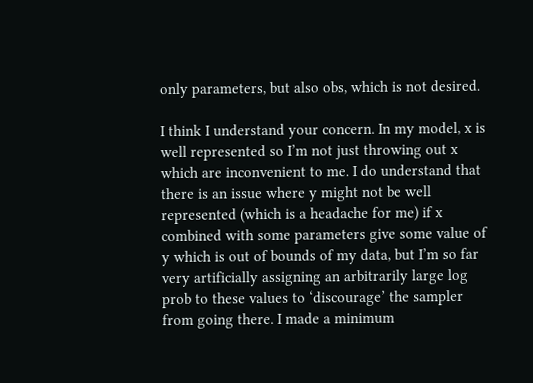only parameters, but also obs, which is not desired.

I think I understand your concern. In my model, x is well represented so I’m not just throwing out x which are inconvenient to me. I do understand that there is an issue where y might not be well represented (which is a headache for me) if x combined with some parameters give some value of y which is out of bounds of my data, but I’m so far very artificially assigning an arbitrarily large log prob to these values to ‘discourage’ the sampler from going there. I made a minimum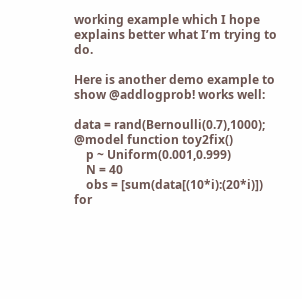working example which I hope explains better what I’m trying to do.

Here is another demo example to show @addlogprob! works well:

data = rand(Bernoulli(0.7),1000);
@model function toy2fix()
    p ~ Uniform(0.001,0.999)
    N = 40
    obs = [sum(data[(10*i):(20*i)]) for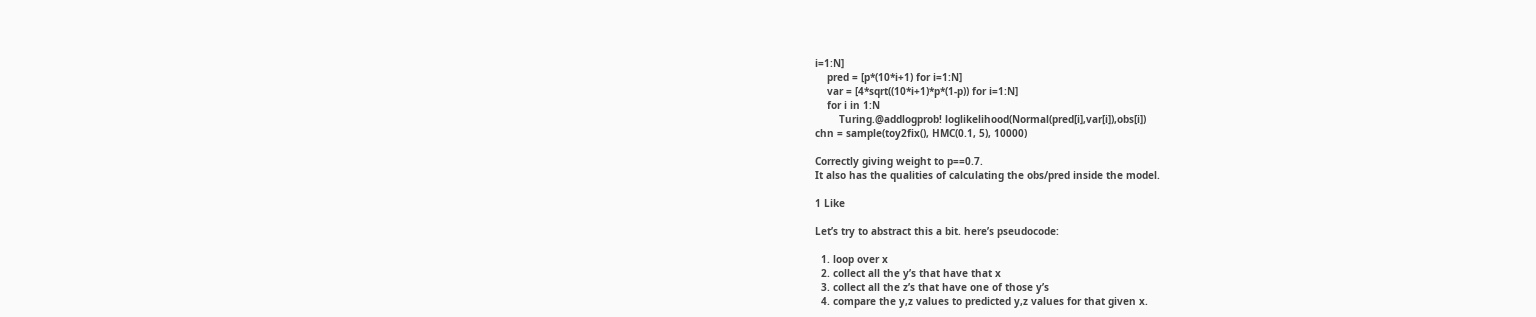i=1:N]
    pred = [p*(10*i+1) for i=1:N]
    var = [4*sqrt((10*i+1)*p*(1-p)) for i=1:N]
    for i in 1:N
        Turing.@addlogprob! loglikelihood(Normal(pred[i],var[i]),obs[i])
chn = sample(toy2fix(), HMC(0.1, 5), 10000)

Correctly giving weight to p==0.7.
It also has the qualities of calculating the obs/pred inside the model.

1 Like

Let’s try to abstract this a bit. here’s pseudocode:

  1. loop over x
  2. collect all the y’s that have that x
  3. collect all the z’s that have one of those y’s
  4. compare the y,z values to predicted y,z values for that given x.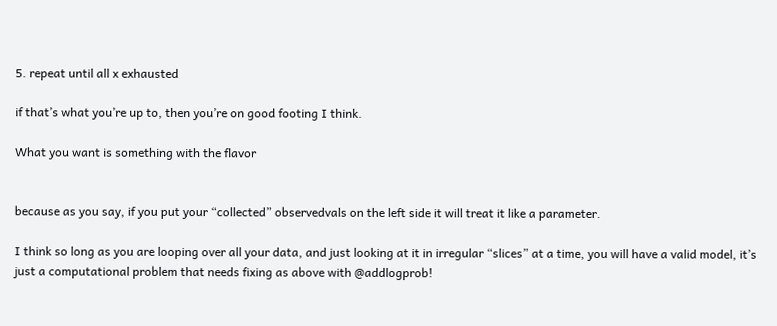5. repeat until all x exhausted

if that’s what you’re up to, then you’re on good footing I think.

What you want is something with the flavor


because as you say, if you put your “collected” observedvals on the left side it will treat it like a parameter.

I think so long as you are looping over all your data, and just looking at it in irregular “slices” at a time, you will have a valid model, it’s just a computational problem that needs fixing as above with @addlogprob!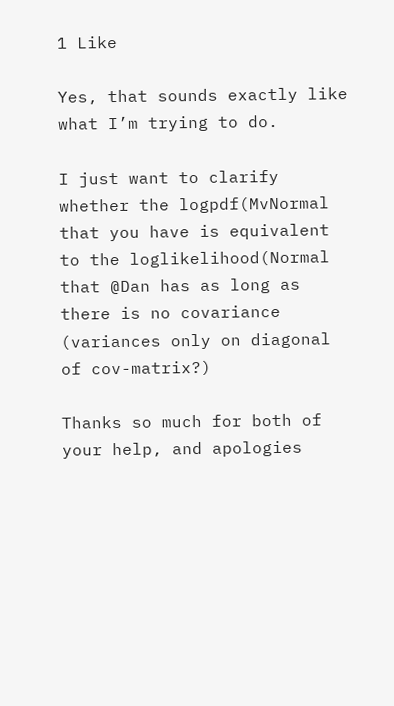1 Like

Yes, that sounds exactly like what I’m trying to do.

I just want to clarify whether the logpdf(MvNormal that you have is equivalent to the loglikelihood(Normal that @Dan has as long as there is no covariance (variances only on diagonal of cov-matrix?)

Thanks so much for both of your help, and apologies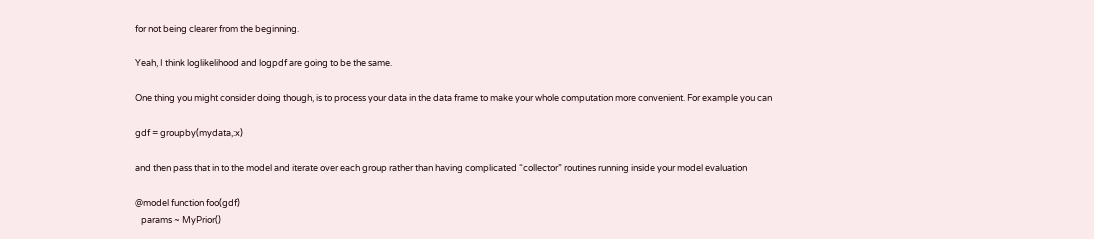for not being clearer from the beginning.

Yeah, I think loglikelihood and logpdf are going to be the same.

One thing you might consider doing though, is to process your data in the data frame to make your whole computation more convenient. For example you can

gdf = groupby(mydata,:x)

and then pass that in to the model and iterate over each group rather than having complicated “collector” routines running inside your model evaluation

@model function foo(gdf)
   params ~ MyPrior()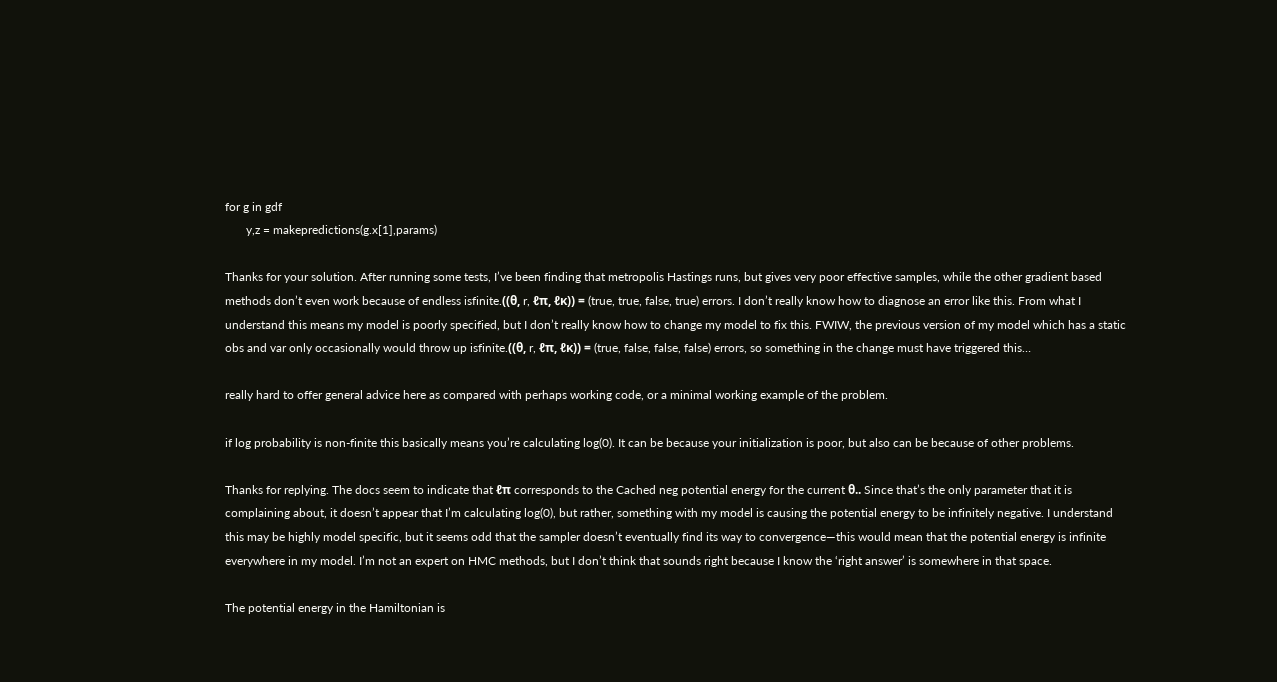for g in gdf
       y,z = makepredictions(g.x[1],params)

Thanks for your solution. After running some tests, I’ve been finding that metropolis Hastings runs, but gives very poor effective samples, while the other gradient based methods don’t even work because of endless isfinite.((θ, r, ℓπ, ℓκ)) = (true, true, false, true) errors. I don’t really know how to diagnose an error like this. From what I understand this means my model is poorly specified, but I don’t really know how to change my model to fix this. FWIW, the previous version of my model which has a static obs and var only occasionally would throw up isfinite.((θ, r, ℓπ, ℓκ)) = (true, false, false, false) errors, so something in the change must have triggered this…

really hard to offer general advice here as compared with perhaps working code, or a minimal working example of the problem.

if log probability is non-finite this basically means you’re calculating log(0). It can be because your initialization is poor, but also can be because of other problems.

Thanks for replying. The docs seem to indicate that ℓπ corresponds to the Cached neg potential energy for the current θ.. Since that’s the only parameter that it is complaining about, it doesn’t appear that I’m calculating log(0), but rather, something with my model is causing the potential energy to be infinitely negative. I understand this may be highly model specific, but it seems odd that the sampler doesn’t eventually find its way to convergence—this would mean that the potential energy is infinite everywhere in my model. I’m not an expert on HMC methods, but I don’t think that sounds right because I know the ‘right answer’ is somewhere in that space.

The potential energy in the Hamiltonian is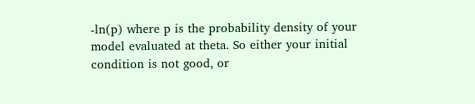-ln(p) where p is the probability density of your model evaluated at theta. So either your initial condition is not good, or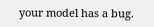your model has a bug.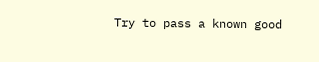Try to pass a known good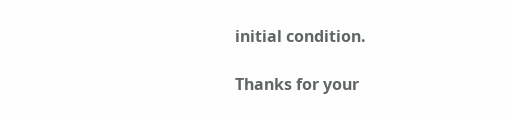initial condition.

Thanks for your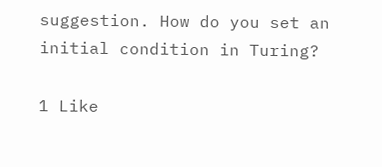suggestion. How do you set an initial condition in Turing?

1 Like